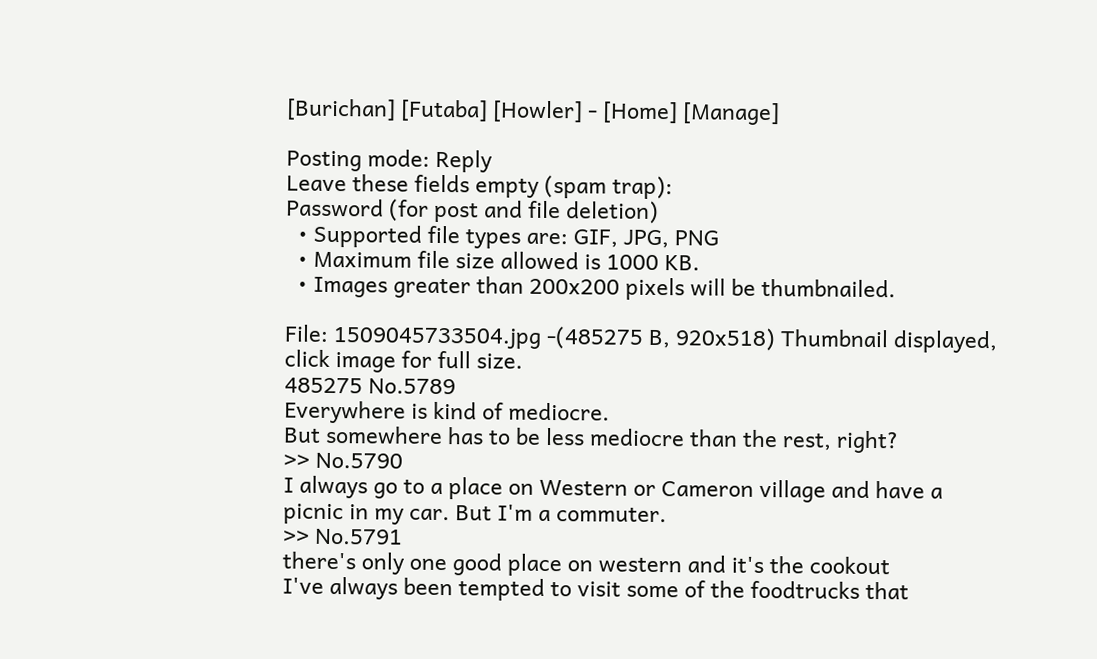[Burichan] [Futaba] [Howler] - [Home] [Manage]

Posting mode: Reply
Leave these fields empty (spam trap):
Password (for post and file deletion)
  • Supported file types are: GIF, JPG, PNG
  • Maximum file size allowed is 1000 KB.
  • Images greater than 200x200 pixels will be thumbnailed.

File: 1509045733504.jpg -(485275 B, 920x518) Thumbnail displayed, click image for full size.
485275 No.5789
Everywhere is kind of mediocre.
But somewhere has to be less mediocre than the rest, right?
>> No.5790
I always go to a place on Western or Cameron village and have a picnic in my car. But I'm a commuter.
>> No.5791
there's only one good place on western and it's the cookout
I've always been tempted to visit some of the foodtrucks that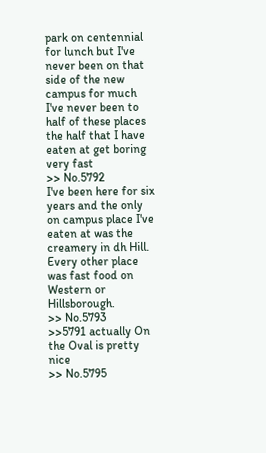park on centennial for lunch but I've never been on that side of the new campus for much
I've never been to half of these places
the half that I have eaten at get boring very fast
>> No.5792
I've been here for six years and the only on campus place I've eaten at was the creamery in dh Hill. Every other place was fast food on Western or Hillsborough.
>> No.5793
>>5791 actually On the Oval is pretty nice
>> No.5795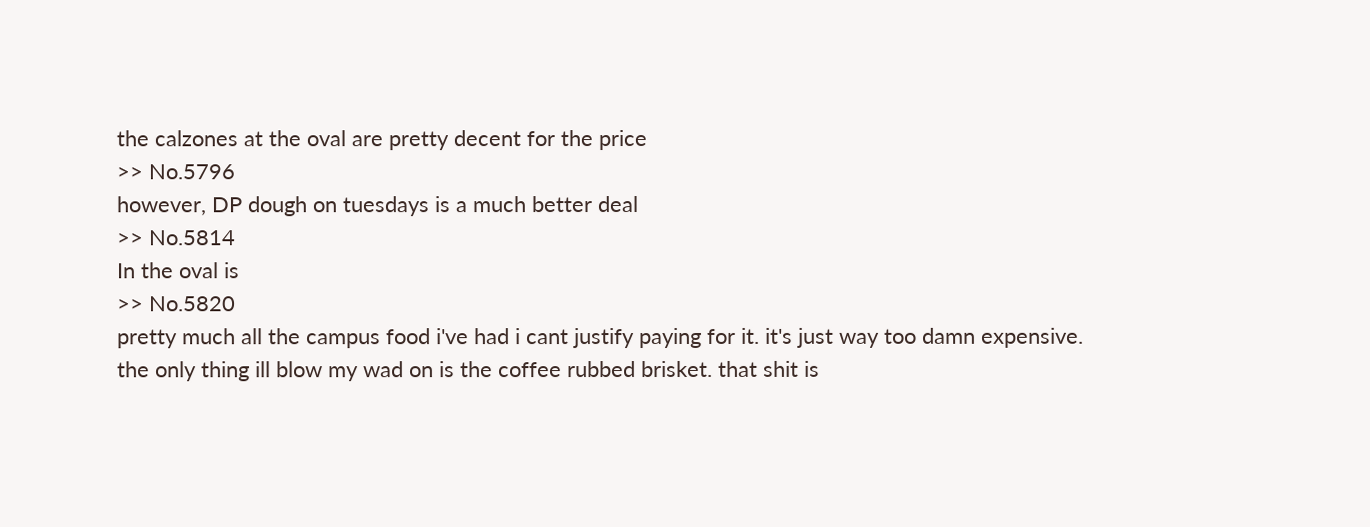the calzones at the oval are pretty decent for the price
>> No.5796
however, DP dough on tuesdays is a much better deal
>> No.5814
In the oval is
>> No.5820
pretty much all the campus food i've had i cant justify paying for it. it's just way too damn expensive. the only thing ill blow my wad on is the coffee rubbed brisket. that shit is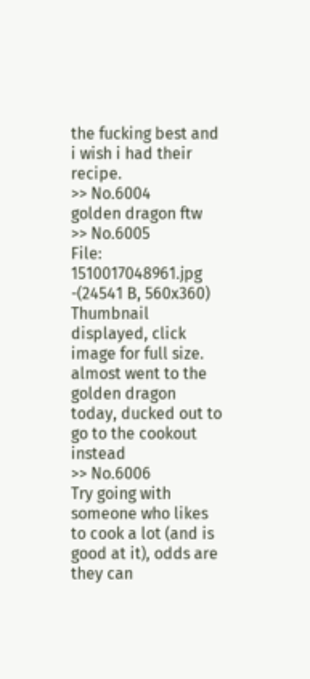the fucking best and i wish i had their recipe.
>> No.6004
golden dragon ftw
>> No.6005
File: 1510017048961.jpg -(24541 B, 560x360) Thumbnail displayed, click image for full size.
almost went to the golden dragon today, ducked out to go to the cookout instead
>> No.6006
Try going with someone who likes to cook a lot (and is good at it), odds are they can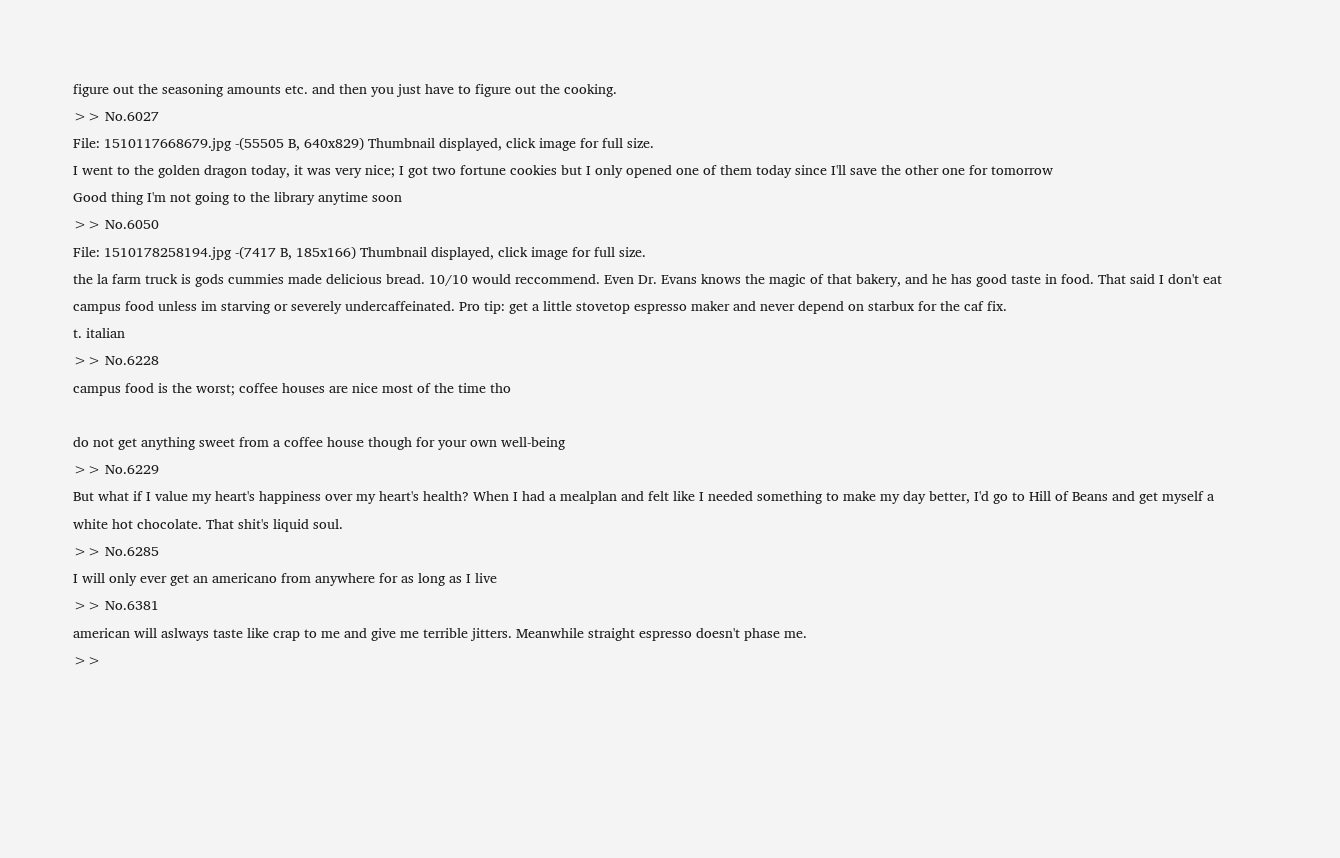figure out the seasoning amounts etc. and then you just have to figure out the cooking.
>> No.6027
File: 1510117668679.jpg -(55505 B, 640x829) Thumbnail displayed, click image for full size.
I went to the golden dragon today, it was very nice; I got two fortune cookies but I only opened one of them today since I'll save the other one for tomorrow
Good thing I'm not going to the library anytime soon
>> No.6050
File: 1510178258194.jpg -(7417 B, 185x166) Thumbnail displayed, click image for full size.
the la farm truck is gods cummies made delicious bread. 10/10 would reccommend. Even Dr. Evans knows the magic of that bakery, and he has good taste in food. That said I don't eat campus food unless im starving or severely undercaffeinated. Pro tip: get a little stovetop espresso maker and never depend on starbux for the caf fix.
t. italian
>> No.6228
campus food is the worst; coffee houses are nice most of the time tho

do not get anything sweet from a coffee house though for your own well-being
>> No.6229
But what if I value my heart's happiness over my heart's health? When I had a mealplan and felt like I needed something to make my day better, I'd go to Hill of Beans and get myself a white hot chocolate. That shit's liquid soul.
>> No.6285
I will only ever get an americano from anywhere for as long as I live
>> No.6381
american will aslways taste like crap to me and give me terrible jitters. Meanwhile straight espresso doesn't phase me.
>>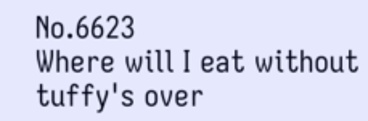No.6623
Where will I eat without tuffy's over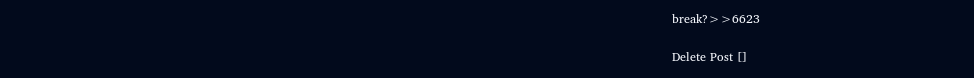break?>>6623

Delete Post []